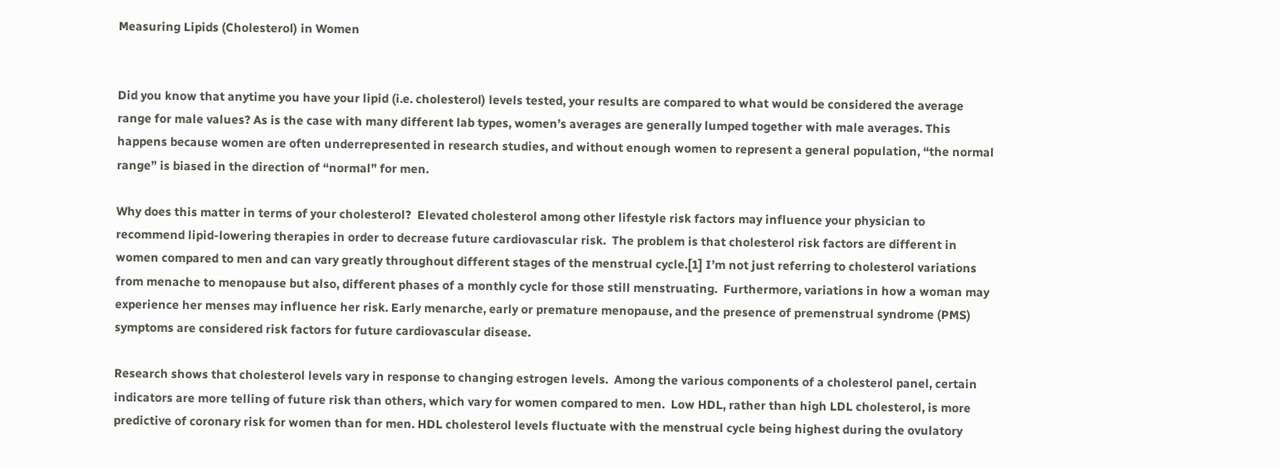Measuring Lipids (Cholesterol) in Women


Did you know that anytime you have your lipid (i.e. cholesterol) levels tested, your results are compared to what would be considered the average range for male values? As is the case with many different lab types, women’s averages are generally lumped together with male averages. This happens because women are often underrepresented in research studies, and without enough women to represent a general population, “the normal range” is biased in the direction of “normal” for men.

Why does this matter in terms of your cholesterol?  Elevated cholesterol among other lifestyle risk factors may influence your physician to recommend lipid-lowering therapies in order to decrease future cardiovascular risk.  The problem is that cholesterol risk factors are different in women compared to men and can vary greatly throughout different stages of the menstrual cycle.[1] I’m not just referring to cholesterol variations from menache to menopause but also, different phases of a monthly cycle for those still menstruating.  Furthermore, variations in how a woman may experience her menses may influence her risk. Early menarche, early or premature menopause, and the presence of premenstrual syndrome (PMS) symptoms are considered risk factors for future cardiovascular disease.

Research shows that cholesterol levels vary in response to changing estrogen levels.  Among the various components of a cholesterol panel, certain indicators are more telling of future risk than others, which vary for women compared to men.  Low HDL, rather than high LDL cholesterol, is more predictive of coronary risk for women than for men. HDL cholesterol levels fluctuate with the menstrual cycle being highest during the ovulatory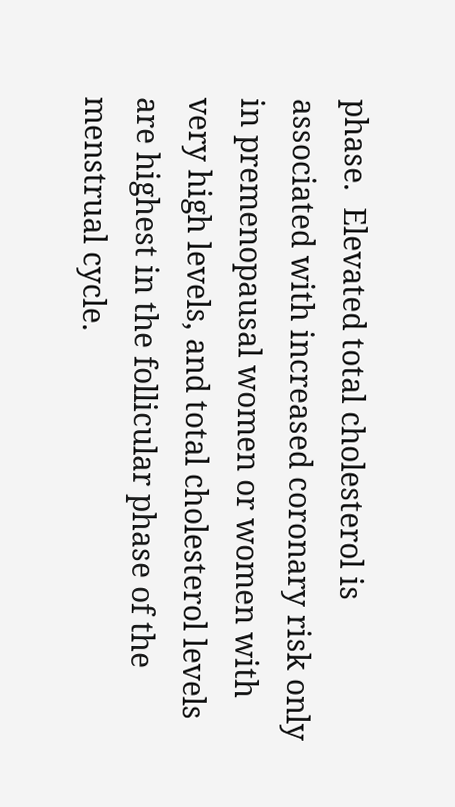phase.  Elevated total cholesterol is associated with increased coronary risk only in premenopausal women or women with very high levels, and total cholesterol levels are highest in the follicular phase of the menstrual cycle.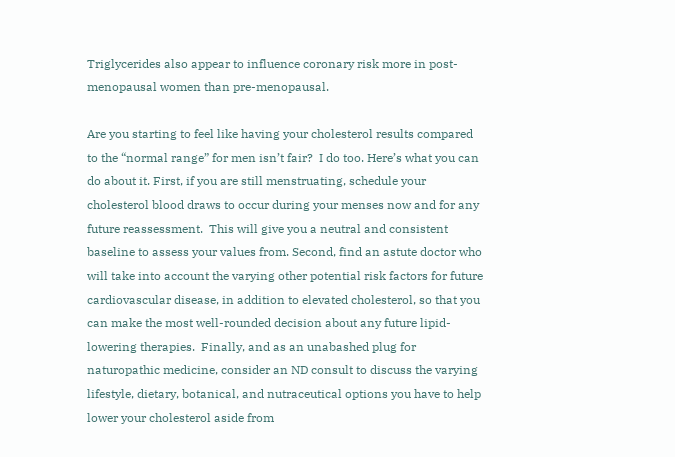Triglycerides also appear to influence coronary risk more in post-menopausal women than pre-menopausal.

Are you starting to feel like having your cholesterol results compared to the “normal range” for men isn’t fair?  I do too. Here’s what you can do about it. First, if you are still menstruating, schedule your cholesterol blood draws to occur during your menses now and for any future reassessment.  This will give you a neutral and consistent baseline to assess your values from. Second, find an astute doctor who will take into account the varying other potential risk factors for future cardiovascular disease, in addition to elevated cholesterol, so that you can make the most well-rounded decision about any future lipid-lowering therapies.  Finally, and as an unabashed plug for naturopathic medicine, consider an ND consult to discuss the varying lifestyle, dietary, botanical, and nutraceutical options you have to help lower your cholesterol aside from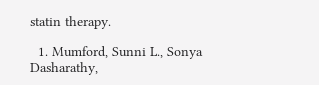statin therapy.

  1. Mumford, Sunni L., Sonya Dasharathy,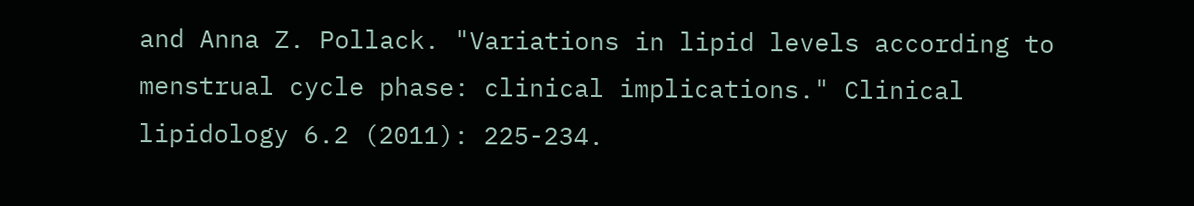and Anna Z. Pollack. "Variations in lipid levels according to menstrual cycle phase: clinical implications." Clinical lipidology 6.2 (2011): 225-234.